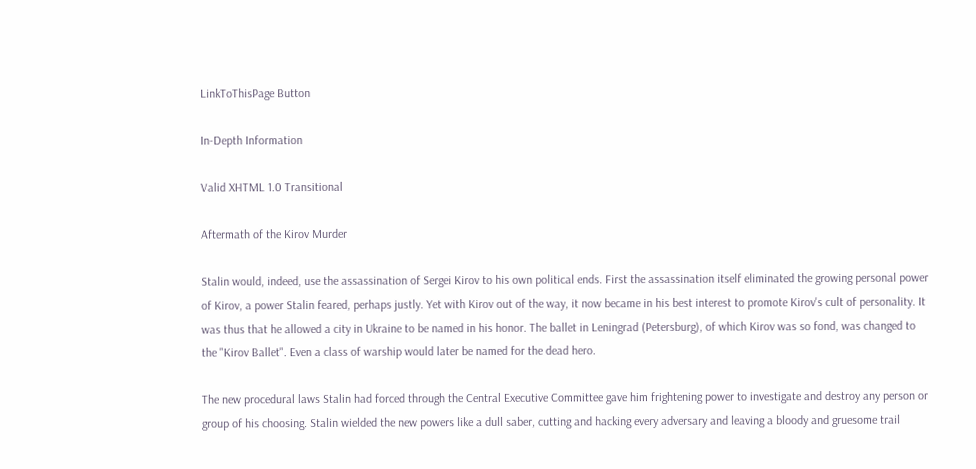LinkToThisPage Button

In-Depth Information

Valid XHTML 1.0 Transitional

Aftermath of the Kirov Murder

Stalin would, indeed, use the assassination of Sergei Kirov to his own political ends. First the assassination itself eliminated the growing personal power of Kirov, a power Stalin feared, perhaps justly. Yet with Kirov out of the way, it now became in his best interest to promote Kirov's cult of personality. It was thus that he allowed a city in Ukraine to be named in his honor. The ballet in Leningrad (Petersburg), of which Kirov was so fond, was changed to the "Kirov Ballet". Even a class of warship would later be named for the dead hero.

The new procedural laws Stalin had forced through the Central Executive Committee gave him frightening power to investigate and destroy any person or group of his choosing. Stalin wielded the new powers like a dull saber, cutting and hacking every adversary and leaving a bloody and gruesome trail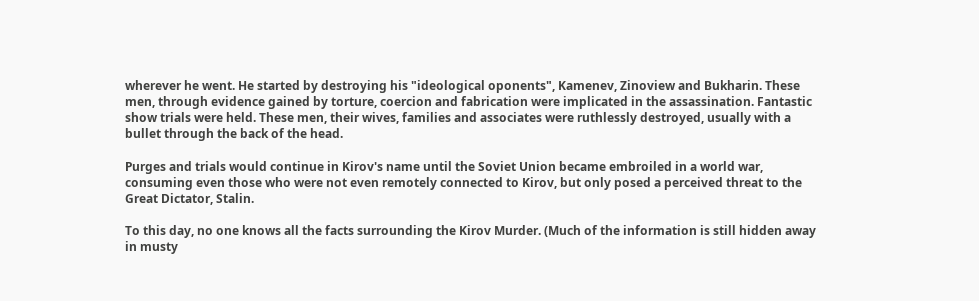wherever he went. He started by destroying his "ideological oponents", Kamenev, Zinoview and Bukharin. These men, through evidence gained by torture, coercion and fabrication were implicated in the assassination. Fantastic show trials were held. These men, their wives, families and associates were ruthlessly destroyed, usually with a bullet through the back of the head.

Purges and trials would continue in Kirov's name until the Soviet Union became embroiled in a world war, consuming even those who were not even remotely connected to Kirov, but only posed a perceived threat to the Great Dictator, Stalin.

To this day, no one knows all the facts surrounding the Kirov Murder. (Much of the information is still hidden away in musty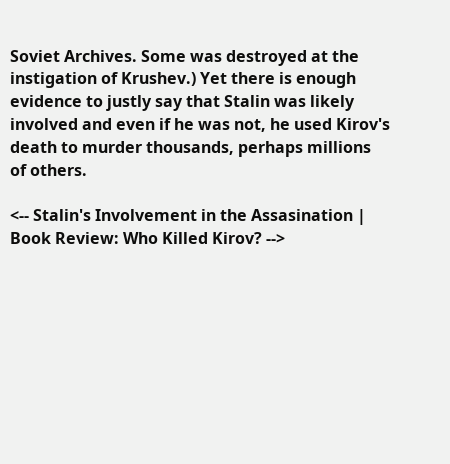Soviet Archives. Some was destroyed at the instigation of Krushev.) Yet there is enough evidence to justly say that Stalin was likely involved and even if he was not, he used Kirov's death to murder thousands, perhaps millions of others.

<-- Stalin's Involvement in the Assasination | Book Review: Who Killed Kirov? -->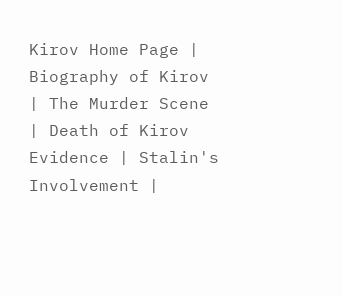Kirov Home Page | Biography of Kirov | The Murder Scene | Death of Kirov
Evidence | Stalin's Involvement |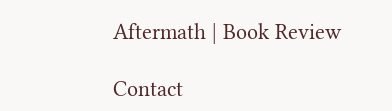Aftermath | Book Review

Contact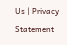Us | Privacy Statement